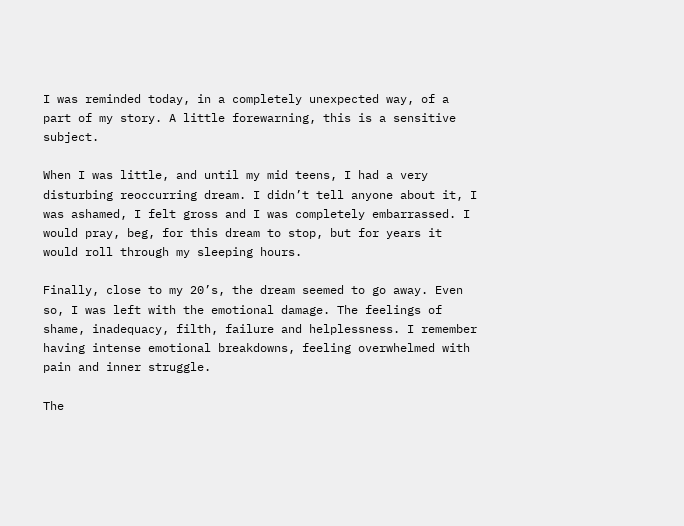I was reminded today, in a completely unexpected way, of a part of my story. A little forewarning, this is a sensitive subject.

When I was little, and until my mid teens, I had a very disturbing reoccurring dream. I didn’t tell anyone about it, I was ashamed, I felt gross and I was completely embarrassed. I would pray, beg, for this dream to stop, but for years it would roll through my sleeping hours.

Finally, close to my 20’s, the dream seemed to go away. Even so, I was left with the emotional damage. The feelings of shame, inadequacy, filth, failure and helplessness. I remember having intense emotional breakdowns, feeling overwhelmed with pain and inner struggle.

The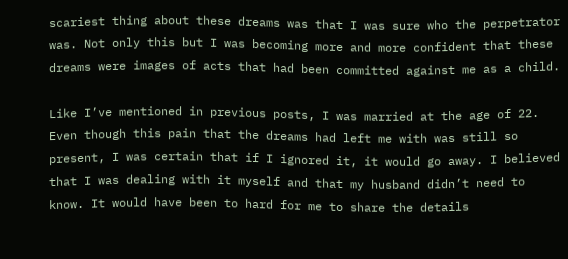scariest thing about these dreams was that I was sure who the perpetrator was. Not only this but I was becoming more and more confident that these dreams were images of acts that had been committed against me as a child.

Like I’ve mentioned in previous posts, I was married at the age of 22. Even though this pain that the dreams had left me with was still so present, I was certain that if I ignored it, it would go away. I believed that I was dealing with it myself and that my husband didn’t need to know. It would have been to hard for me to share the details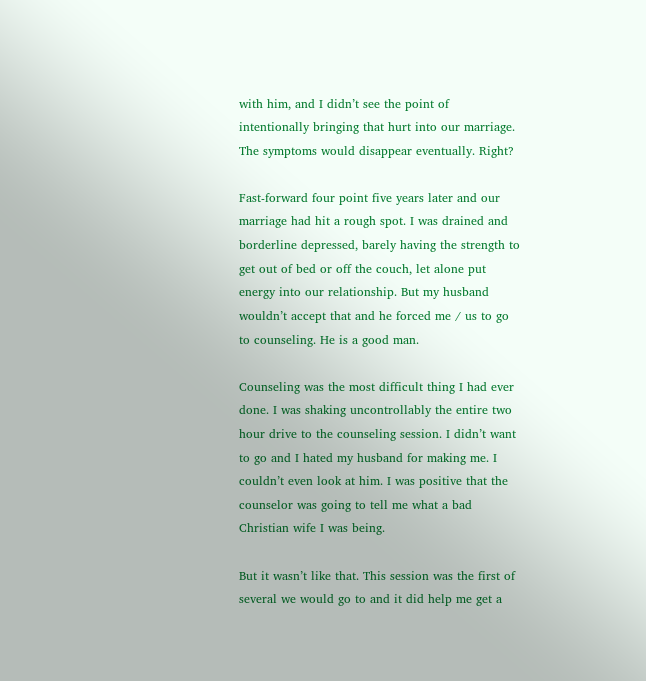with him, and I didn’t see the point of intentionally bringing that hurt into our marriage. The symptoms would disappear eventually. Right?

Fast-forward four point five years later and our marriage had hit a rough spot. I was drained and borderline depressed, barely having the strength to get out of bed or off the couch, let alone put energy into our relationship. But my husband wouldn’t accept that and he forced me / us to go to counseling. He is a good man.

Counseling was the most difficult thing I had ever done. I was shaking uncontrollably the entire two hour drive to the counseling session. I didn’t want to go and I hated my husband for making me. I couldn’t even look at him. I was positive that the counselor was going to tell me what a bad Christian wife I was being.

But it wasn’t like that. This session was the first of several we would go to and it did help me get a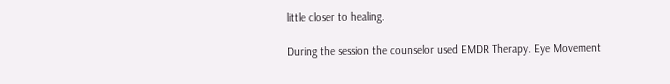little closer to healing.

During the session the counselor used EMDR Therapy. Eye Movement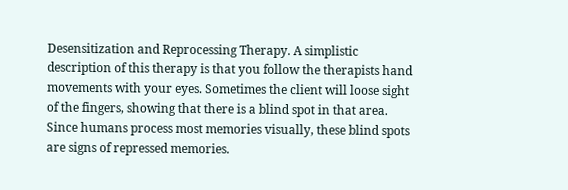Desensitization and Reprocessing Therapy. A simplistic description of this therapy is that you follow the therapists hand movements with your eyes. Sometimes the client will loose sight of the fingers, showing that there is a blind spot in that area. Since humans process most memories visually, these blind spots are signs of repressed memories.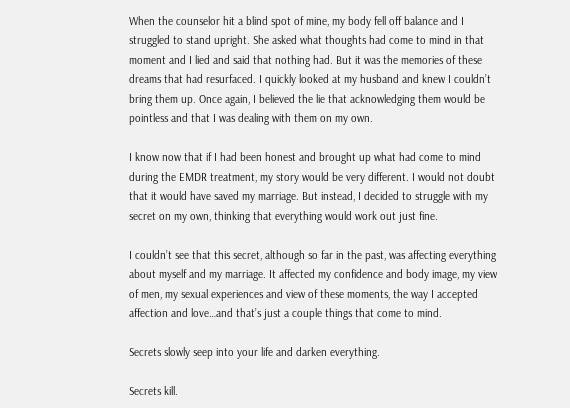When the counselor hit a blind spot of mine, my body fell off balance and I struggled to stand upright. She asked what thoughts had come to mind in that moment and I lied and said that nothing had. But it was the memories of these dreams that had resurfaced. I quickly looked at my husband and knew I couldn’t bring them up. Once again, I believed the lie that acknowledging them would be pointless and that I was dealing with them on my own.

I know now that if I had been honest and brought up what had come to mind during the EMDR treatment, my story would be very different. I would not doubt that it would have saved my marriage. But instead, I decided to struggle with my secret on my own, thinking that everything would work out just fine.

I couldn’t see that this secret, although so far in the past, was affecting everything about myself and my marriage. It affected my confidence and body image, my view of men, my sexual experiences and view of these moments, the way I accepted affection and love…and that’s just a couple things that come to mind.

Secrets slowly seep into your life and darken everything.

Secrets kill.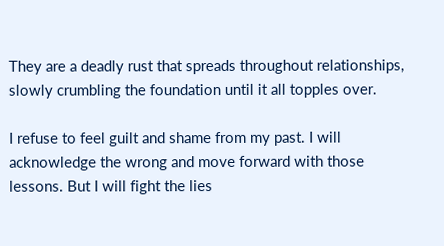They are a deadly rust that spreads throughout relationships, slowly crumbling the foundation until it all topples over.

I refuse to feel guilt and shame from my past. I will acknowledge the wrong and move forward with those lessons. But I will fight the lies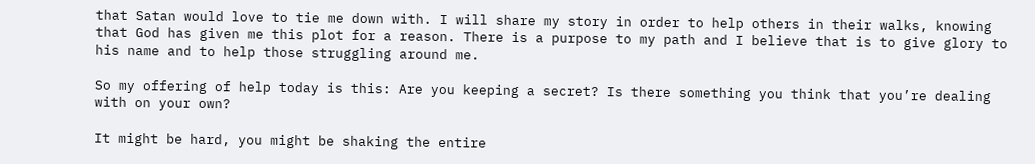that Satan would love to tie me down with. I will share my story in order to help others in their walks, knowing that God has given me this plot for a reason. There is a purpose to my path and I believe that is to give glory to his name and to help those struggling around me.

So my offering of help today is this: Are you keeping a secret? Is there something you think that you’re dealing with on your own?

It might be hard, you might be shaking the entire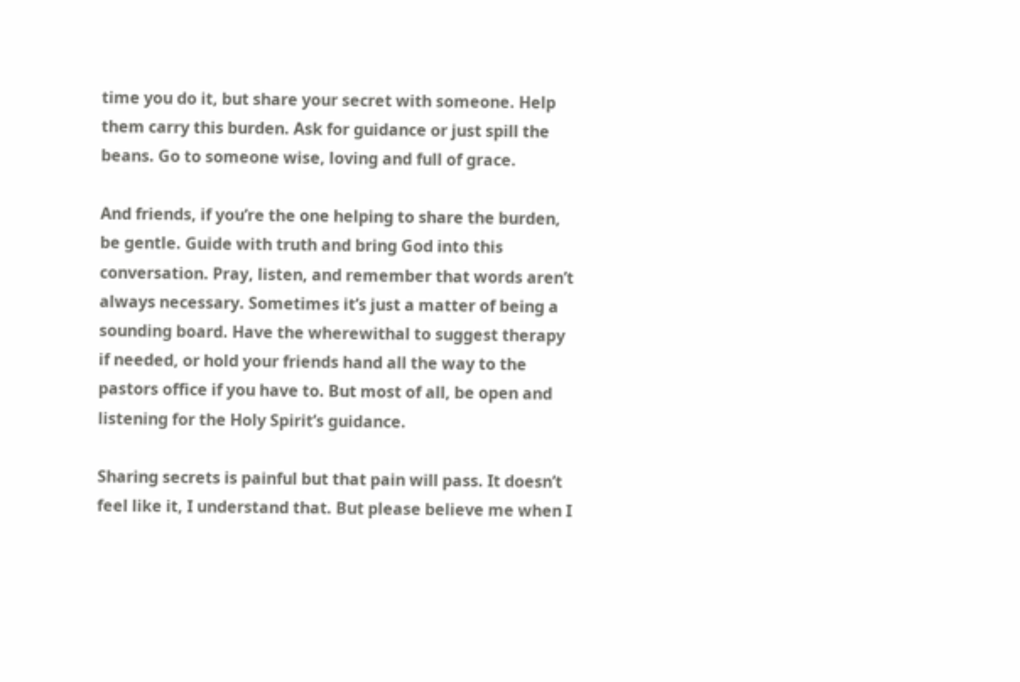time you do it, but share your secret with someone. Help them carry this burden. Ask for guidance or just spill the beans. Go to someone wise, loving and full of grace.

And friends, if you’re the one helping to share the burden, be gentle. Guide with truth and bring God into this conversation. Pray, listen, and remember that words aren’t always necessary. Sometimes it’s just a matter of being a sounding board. Have the wherewithal to suggest therapy if needed, or hold your friends hand all the way to the pastors office if you have to. But most of all, be open and listening for the Holy Spirit’s guidance.

Sharing secrets is painful but that pain will pass. It doesn’t feel like it, I understand that. But please believe me when I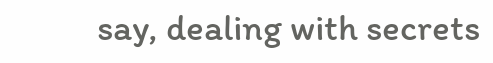say, dealing with secrets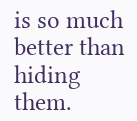is so much better than hiding them.